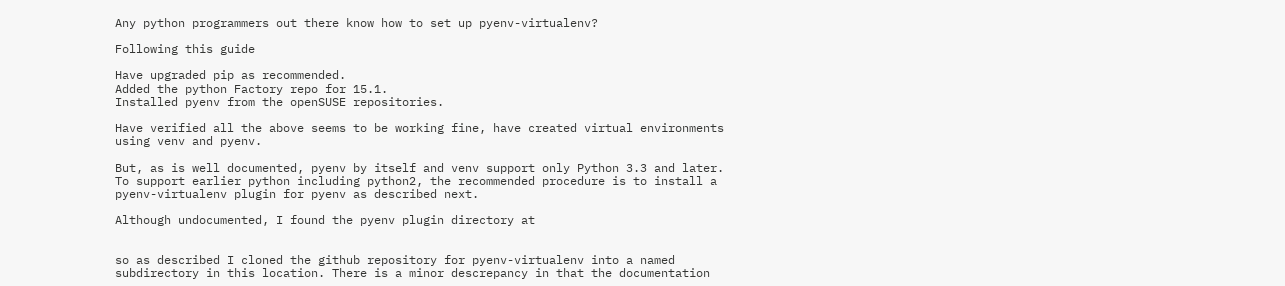Any python programmers out there know how to set up pyenv-virtualenv?

Following this guide

Have upgraded pip as recommended.
Added the python Factory repo for 15.1.
Installed pyenv from the openSUSE repositories.

Have verified all the above seems to be working fine, have created virtual environments using venv and pyenv.

But, as is well documented, pyenv by itself and venv support only Python 3.3 and later.
To support earlier python including python2, the recommended procedure is to install a pyenv-virtualenv plugin for pyenv as described next.

Although undocumented, I found the pyenv plugin directory at


so as described I cloned the github repository for pyenv-virtualenv into a named subdirectory in this location. There is a minor descrepancy in that the documentation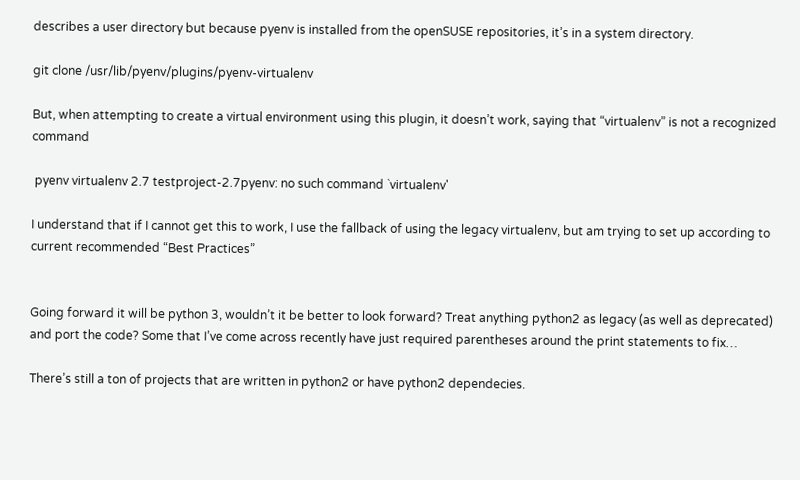describes a user directory but because pyenv is installed from the openSUSE repositories, it’s in a system directory.

git clone /usr/lib/pyenv/plugins/pyenv-virtualenv

But, when attempting to create a virtual environment using this plugin, it doesn’t work, saying that “virtualenv” is not a recognized command

 pyenv virtualenv 2.7 testproject-2.7pyenv: no such command `virtualenv'

I understand that if I cannot get this to work, I use the fallback of using the legacy virtualenv, but am trying to set up according to current recommended “Best Practices”


Going forward it will be python 3, wouldn’t it be better to look forward? Treat anything python2 as legacy (as well as deprecated) and port the code? Some that I’ve come across recently have just required parentheses around the print statements to fix…

There’s still a ton of projects that are written in python2 or have python2 dependecies.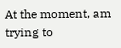At the moment, am trying to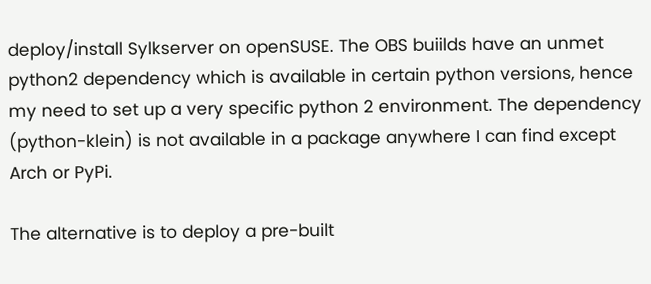deploy/install Sylkserver on openSUSE. The OBS buiilds have an unmet python2 dependency which is available in certain python versions, hence my need to set up a very specific python 2 environment. The dependency (python-klein) is not available in a package anywhere I can find except Arch or PyPi.

The alternative is to deploy a pre-built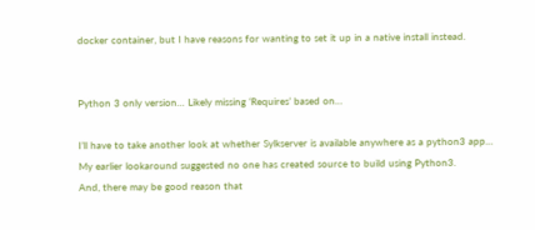docker container, but I have reasons for wanting to set it up in a native install instead.


Python 3 only version… Likely missing ‘Requires’ based on…

I’ll have to take another look at whether Sylkserver is available anywhere as a python3 app…
My earlier lookaround suggested no one has created source to build using Python3.
And, there may be good reason that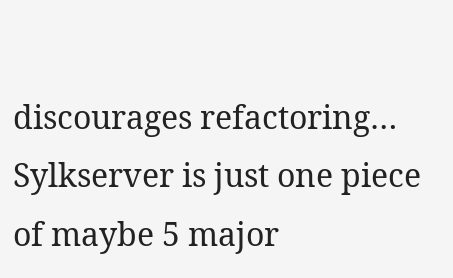discourages refactoring… Sylkserver is just one piece of maybe 5 major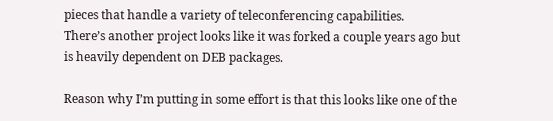pieces that handle a variety of teleconferencing capabilities.
There’s another project looks like it was forked a couple years ago but is heavily dependent on DEB packages.

Reason why I’m putting in some effort is that this looks like one of the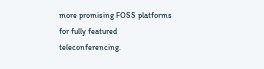more promising FOSS platforms for fully featured teleconferencing.